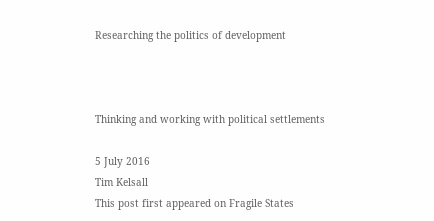Researching the politics of development



Thinking and working with political settlements

5 July 2016
Tim Kelsall
This post first appeared on Fragile States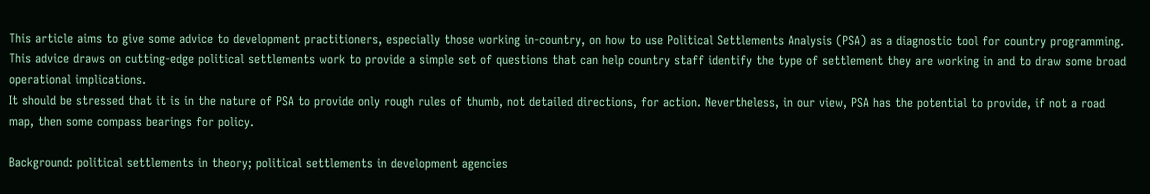This article aims to give some advice to development practitioners, especially those working in-country, on how to use Political Settlements Analysis (PSA) as a diagnostic tool for country programming. This advice draws on cutting-edge political settlements work to provide a simple set of questions that can help country staff identify the type of settlement they are working in and to draw some broad operational implications.
It should be stressed that it is in the nature of PSA to provide only rough rules of thumb, not detailed directions, for action. Nevertheless, in our view, PSA has the potential to provide, if not a road map, then some compass bearings for policy.

Background: political settlements in theory; political settlements in development agencies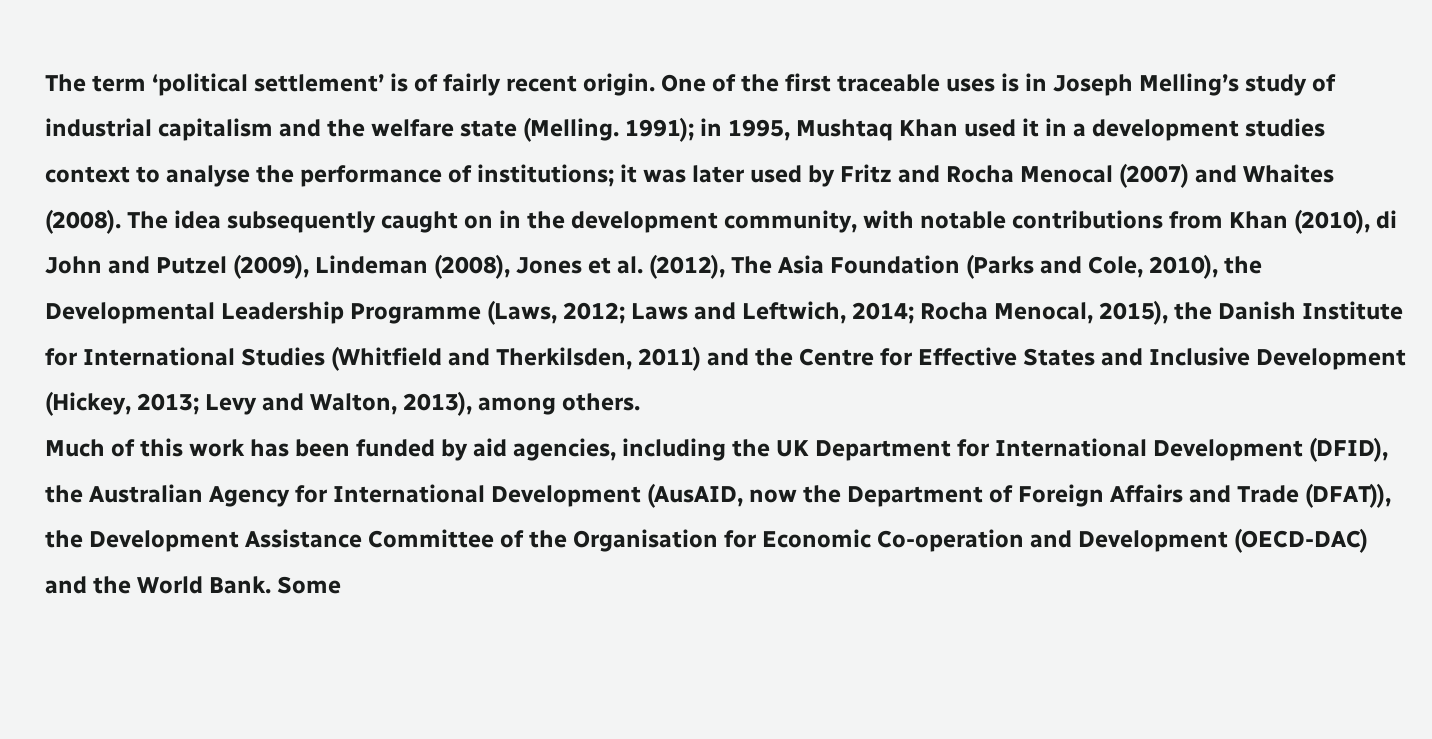The term ‘political settlement’ is of fairly recent origin. One of the first traceable uses is in Joseph Melling’s study of industrial capitalism and the welfare state (Melling. 1991); in 1995, Mushtaq Khan used it in a development studies context to analyse the performance of institutions; it was later used by Fritz and Rocha Menocal (2007) and Whaites (2008). The idea subsequently caught on in the development community, with notable contributions from Khan (2010), di John and Putzel (2009), Lindeman (2008), Jones et al. (2012), The Asia Foundation (Parks and Cole, 2010), the Developmental Leadership Programme (Laws, 2012; Laws and Leftwich, 2014; Rocha Menocal, 2015), the Danish Institute for International Studies (Whitfield and Therkilsden, 2011) and the Centre for Effective States and Inclusive Development (Hickey, 2013; Levy and Walton, 2013), among others.
Much of this work has been funded by aid agencies, including the UK Department for International Development (DFID), the Australian Agency for International Development (AusAID, now the Department of Foreign Affairs and Trade (DFAT)), the Development Assistance Committee of the Organisation for Economic Co-operation and Development (OECD-DAC) and the World Bank. Some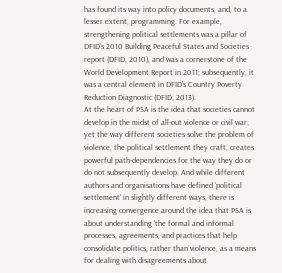has found its way into policy documents, and, to a lesser extent, programming. For example, strengthening political settlements was a pillar of DFID’s 2010 Building Peaceful States and Societies report (DFID, 2010), and was a cornerstone of the World Development Report in 2011; subsequently, it was a central element in DFID’s Country Poverty Reduction Diagnostic (DFID, 2013).
At the heart of PSA is the idea that societies cannot develop in the midst of all-out violence or civil war; yet the way different societies solve the problem of violence, the political settlement they craft, creates powerful path-dependencies for the way they do or do not subsequently develop. And while different authors and organisations have defined ‘political settlement’ in slightly different ways, there is increasing convergence around the idea that PSA is about understanding ‘the formal and informal processes, agreements, and practices that help consolidate politics, rather than violence, as a means for dealing with disagreements about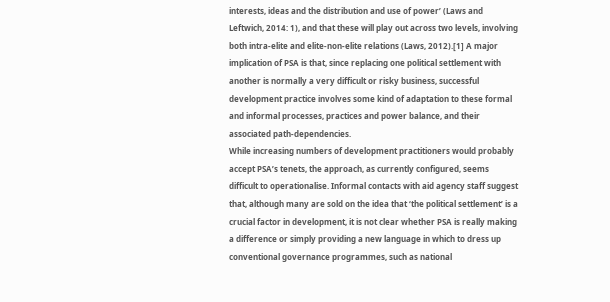interests, ideas and the distribution and use of power’ (Laws and Leftwich, 2014: 1), and that these will play out across two levels, involving both intra-elite and elite-non-elite relations (Laws, 2012).[1] A major implication of PSA is that, since replacing one political settlement with another is normally a very difficult or risky business, successful development practice involves some kind of adaptation to these formal and informal processes, practices and power balance, and their associated path-dependencies.
While increasing numbers of development practitioners would probably accept PSA’s tenets, the approach, as currently configured, seems difficult to operationalise. Informal contacts with aid agency staff suggest that, although many are sold on the idea that ‘the political settlement’ is a crucial factor in development, it is not clear whether PSA is really making a difference or simply providing a new language in which to dress up conventional governance programmes, such as national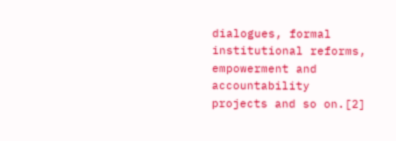dialogues, formal institutional reforms, empowerment and accountability projects and so on.[2]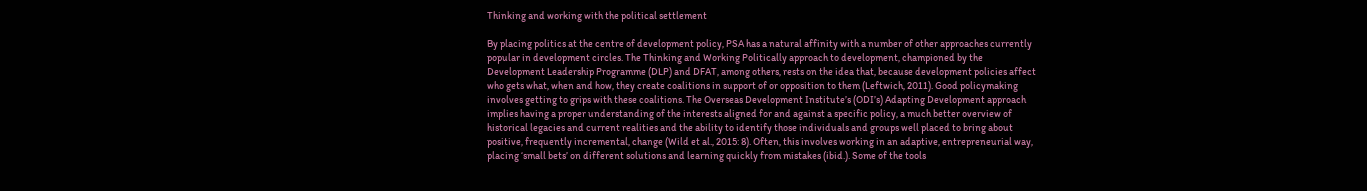Thinking and working with the political settlement

By placing politics at the centre of development policy, PSA has a natural affinity with a number of other approaches currently popular in development circles. The Thinking and Working Politically approach to development, championed by the Development Leadership Programme (DLP) and DFAT, among others, rests on the idea that, because development policies affect who gets what, when and how, they create coalitions in support of or opposition to them (Leftwich, 2011). Good policymaking involves getting to grips with these coalitions. The Overseas Development Institute’s (ODI’s) Adapting Development approach implies having a proper understanding of the interests aligned for and against a specific policy, a much better overview of historical legacies and current realities and the ability to identify those individuals and groups well placed to bring about positive, frequently incremental, change (Wild et al., 2015: 8). Often, this involves working in an adaptive, entrepreneurial way, placing ‘small bets’ on different solutions and learning quickly from mistakes (ibid.). Some of the tools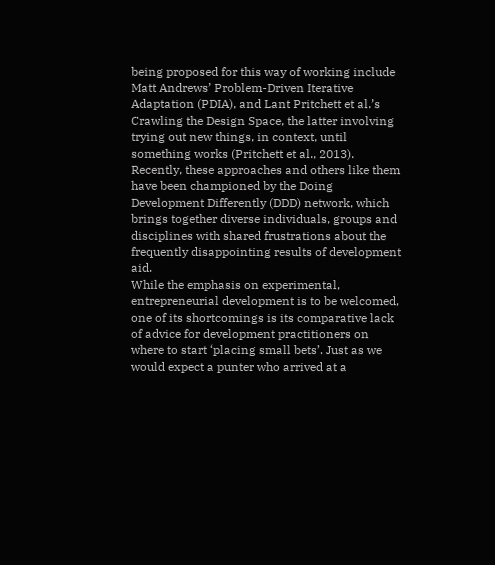being proposed for this way of working include Matt Andrews’ Problem-Driven Iterative Adaptation (PDIA), and Lant Pritchett et al.’s Crawling the Design Space, the latter involving trying out new things, in context, until something works (Pritchett et al., 2013). Recently, these approaches and others like them have been championed by the Doing Development Differently (DDD) network, which brings together diverse individuals, groups and disciplines with shared frustrations about the frequently disappointing results of development aid.
While the emphasis on experimental, entrepreneurial development is to be welcomed, one of its shortcomings is its comparative lack of advice for development practitioners on where to start ‘placing small bets’. Just as we would expect a punter who arrived at a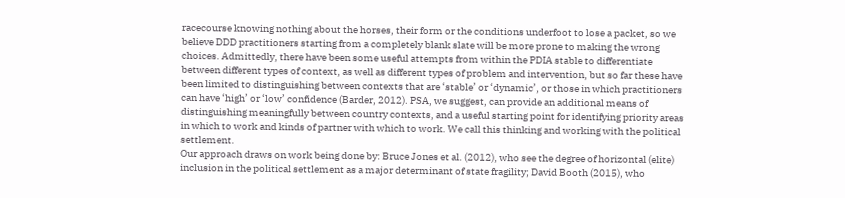racecourse knowing nothing about the horses, their form or the conditions underfoot to lose a packet, so we believe DDD practitioners starting from a completely blank slate will be more prone to making the wrong choices. Admittedly, there have been some useful attempts from within the PDIA stable to differentiate between different types of context, as well as different types of problem and intervention, but so far these have been limited to distinguishing between contexts that are ‘stable’ or ‘dynamic’, or those in which practitioners can have ‘high’ or ‘low’ confidence (Barder, 2012). PSA, we suggest, can provide an additional means of distinguishing meaningfully between country contexts, and a useful starting point for identifying priority areas in which to work and kinds of partner with which to work. We call this thinking and working with the political settlement.
Our approach draws on work being done by: Bruce Jones et al. (2012), who see the degree of horizontal (elite) inclusion in the political settlement as a major determinant of state fragility; David Booth (2015), who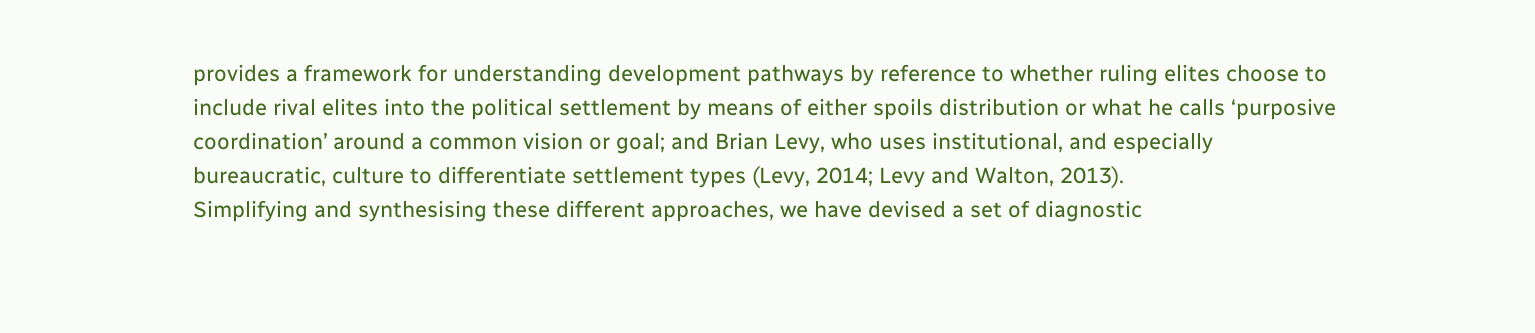provides a framework for understanding development pathways by reference to whether ruling elites choose to include rival elites into the political settlement by means of either spoils distribution or what he calls ‘purposive coordination’ around a common vision or goal; and Brian Levy, who uses institutional, and especially bureaucratic, culture to differentiate settlement types (Levy, 2014; Levy and Walton, 2013).
Simplifying and synthesising these different approaches, we have devised a set of diagnostic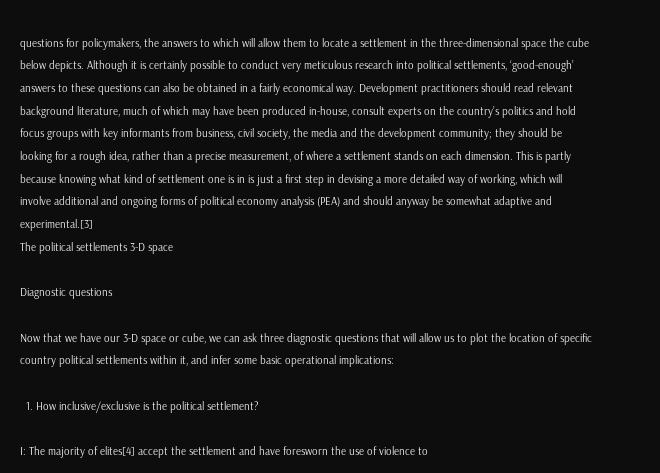questions for policymakers, the answers to which will allow them to locate a settlement in the three-dimensional space the cube below depicts. Although it is certainly possible to conduct very meticulous research into political settlements, ‘good-enough’ answers to these questions can also be obtained in a fairly economical way. Development practitioners should read relevant background literature, much of which may have been produced in-house, consult experts on the country’s politics and hold focus groups with key informants from business, civil society, the media and the development community; they should be looking for a rough idea, rather than a precise measurement, of where a settlement stands on each dimension. This is partly because knowing what kind of settlement one is in is just a first step in devising a more detailed way of working, which will involve additional and ongoing forms of political economy analysis (PEA) and should anyway be somewhat adaptive and experimental.[3]
The political settlements 3-D space

Diagnostic questions

Now that we have our 3-D space or cube, we can ask three diagnostic questions that will allow us to plot the location of specific country political settlements within it, and infer some basic operational implications:

  1. How inclusive/exclusive is the political settlement?

I: The majority of elites[4] accept the settlement and have foresworn the use of violence to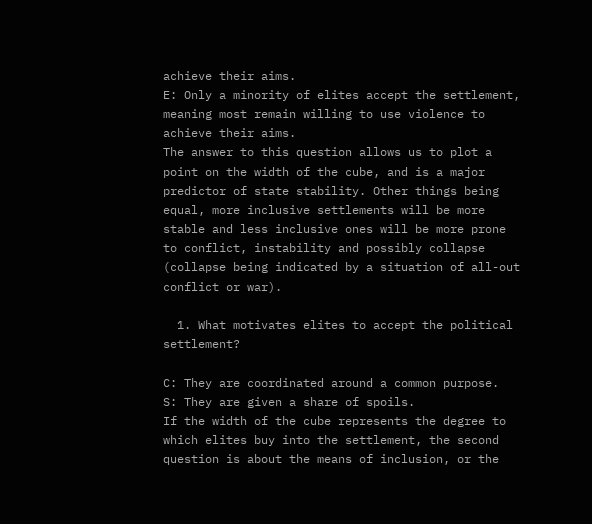achieve their aims.
E: Only a minority of elites accept the settlement, meaning most remain willing to use violence to achieve their aims.
The answer to this question allows us to plot a point on the width of the cube, and is a major predictor of state stability. Other things being equal, more inclusive settlements will be more stable and less inclusive ones will be more prone to conflict, instability and possibly collapse (collapse being indicated by a situation of all-out conflict or war).

  1. What motivates elites to accept the political settlement?

C: They are coordinated around a common purpose.
S: They are given a share of spoils.
If the width of the cube represents the degree to which elites buy into the settlement, the second question is about the means of inclusion, or the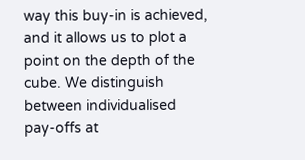way this buy-in is achieved, and it allows us to plot a point on the depth of the cube. We distinguish between individualised pay-offs at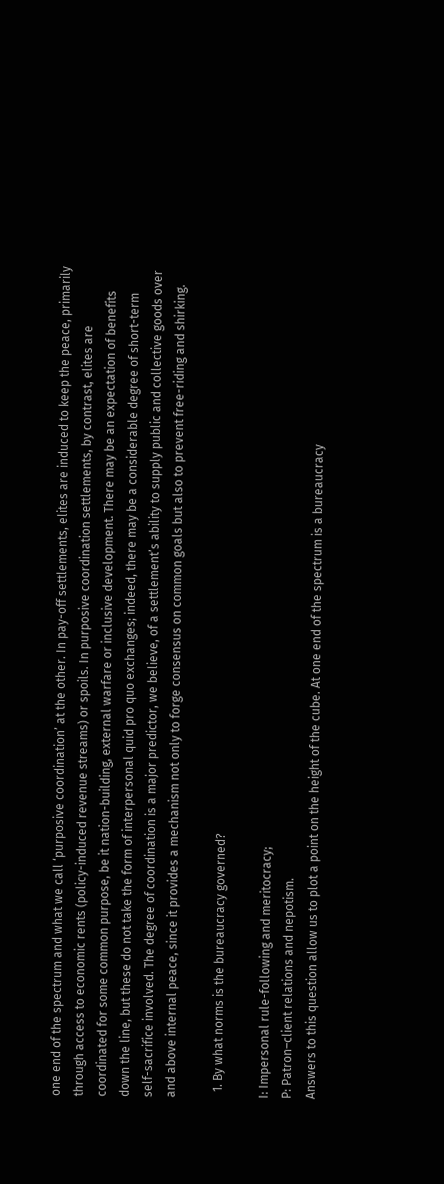one end of the spectrum and what we call ‘purposive coordination’ at the other. In pay-off settlements, elites are induced to keep the peace, primarily through access to economic rents (policy-induced revenue streams) or spoils. In purposive coordination settlements, by contrast, elites are coordinated for some common purpose, be it nation-building, external warfare or inclusive development. There may be an expectation of benefits down the line, but these do not take the form of interpersonal quid pro quo exchanges; indeed, there may be a considerable degree of short-term self-sacrifice involved. The degree of coordination is a major predictor, we believe, of a settlement’s ability to supply public and collective goods over and above internal peace, since it provides a mechanism not only to forge consensus on common goals but also to prevent free-riding and shirking.

  1. By what norms is the bureaucracy governed?

I: Impersonal rule-following and meritocracy;
P: Patron–client relations and nepotism.
Answers to this question allow us to plot a point on the height of the cube. At one end of the spectrum is a bureaucracy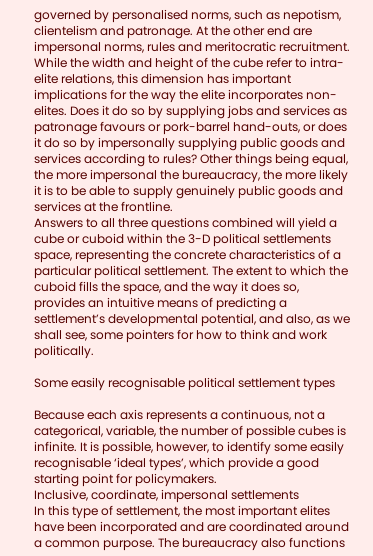governed by personalised norms, such as nepotism, clientelism and patronage. At the other end are impersonal norms, rules and meritocratic recruitment. While the width and height of the cube refer to intra-elite relations, this dimension has important implications for the way the elite incorporates non-elites. Does it do so by supplying jobs and services as patronage favours or pork-barrel hand-outs, or does it do so by impersonally supplying public goods and services according to rules? Other things being equal, the more impersonal the bureaucracy, the more likely it is to be able to supply genuinely public goods and services at the frontline.
Answers to all three questions combined will yield a cube or cuboid within the 3-D political settlements space, representing the concrete characteristics of a particular political settlement. The extent to which the cuboid fills the space, and the way it does so, provides an intuitive means of predicting a settlement’s developmental potential, and also, as we shall see, some pointers for how to think and work politically.

Some easily recognisable political settlement types

Because each axis represents a continuous, not a categorical, variable, the number of possible cubes is infinite. It is possible, however, to identify some easily recognisable ‘ideal types’, which provide a good starting point for policymakers.
Inclusive, coordinate, impersonal settlements
In this type of settlement, the most important elites have been incorporated and are coordinated around a common purpose. The bureaucracy also functions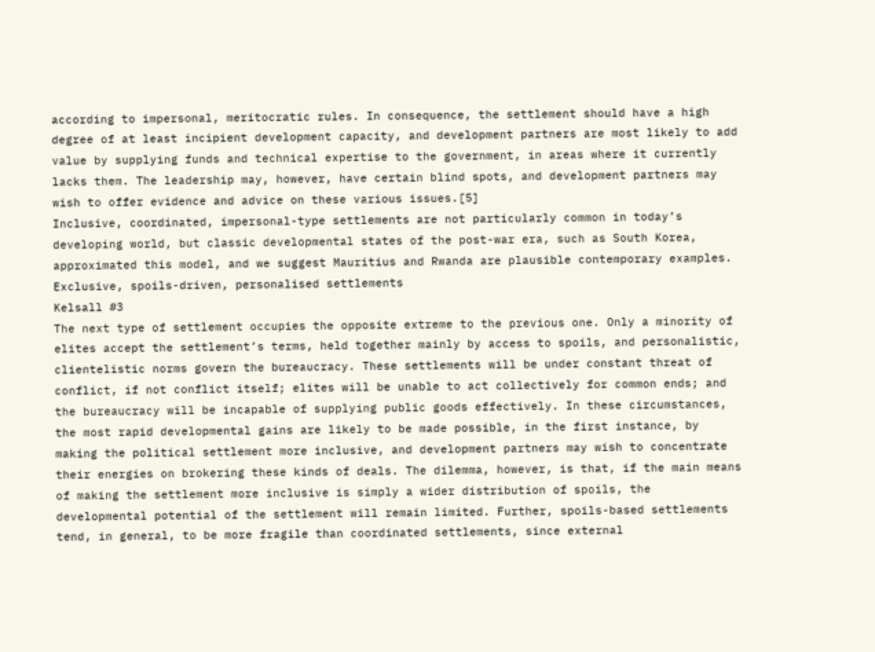according to impersonal, meritocratic rules. In consequence, the settlement should have a high degree of at least incipient development capacity, and development partners are most likely to add value by supplying funds and technical expertise to the government, in areas where it currently lacks them. The leadership may, however, have certain blind spots, and development partners may wish to offer evidence and advice on these various issues.[5]
Inclusive, coordinated, impersonal-type settlements are not particularly common in today’s developing world, but classic developmental states of the post-war era, such as South Korea, approximated this model, and we suggest Mauritius and Rwanda are plausible contemporary examples.
Exclusive, spoils-driven, personalised settlements
Kelsall #3
The next type of settlement occupies the opposite extreme to the previous one. Only a minority of elites accept the settlement’s terms, held together mainly by access to spoils, and personalistic, clientelistic norms govern the bureaucracy. These settlements will be under constant threat of conflict, if not conflict itself; elites will be unable to act collectively for common ends; and the bureaucracy will be incapable of supplying public goods effectively. In these circumstances, the most rapid developmental gains are likely to be made possible, in the first instance, by making the political settlement more inclusive, and development partners may wish to concentrate their energies on brokering these kinds of deals. The dilemma, however, is that, if the main means of making the settlement more inclusive is simply a wider distribution of spoils, the developmental potential of the settlement will remain limited. Further, spoils-based settlements tend, in general, to be more fragile than coordinated settlements, since external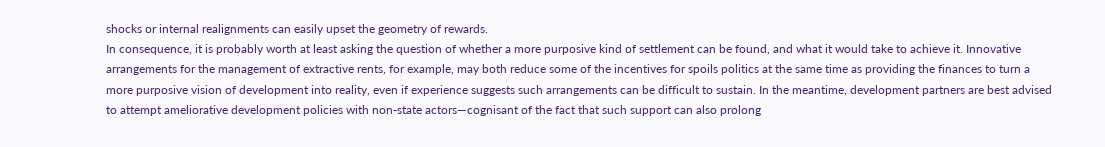shocks or internal realignments can easily upset the geometry of rewards.
In consequence, it is probably worth at least asking the question of whether a more purposive kind of settlement can be found, and what it would take to achieve it. Innovative arrangements for the management of extractive rents, for example, may both reduce some of the incentives for spoils politics at the same time as providing the finances to turn a more purposive vision of development into reality, even if experience suggests such arrangements can be difficult to sustain. In the meantime, development partners are best advised to attempt ameliorative development policies with non-state actors—cognisant of the fact that such support can also prolong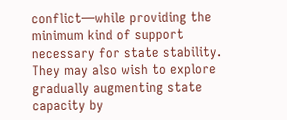conflict—while providing the minimum kind of support necessary for state stability. They may also wish to explore gradually augmenting state capacity by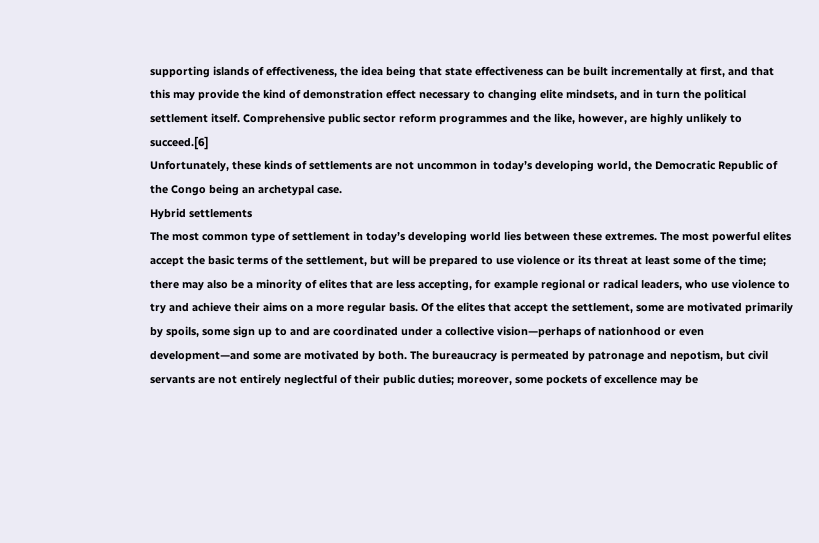supporting islands of effectiveness, the idea being that state effectiveness can be built incrementally at first, and that this may provide the kind of demonstration effect necessary to changing elite mindsets, and in turn the political settlement itself. Comprehensive public sector reform programmes and the like, however, are highly unlikely to succeed.[6]
Unfortunately, these kinds of settlements are not uncommon in today’s developing world, the Democratic Republic of the Congo being an archetypal case.
Hybrid settlements
The most common type of settlement in today’s developing world lies between these extremes. The most powerful elites accept the basic terms of the settlement, but will be prepared to use violence or its threat at least some of the time; there may also be a minority of elites that are less accepting, for example regional or radical leaders, who use violence to try and achieve their aims on a more regular basis. Of the elites that accept the settlement, some are motivated primarily by spoils, some sign up to and are coordinated under a collective vision—perhaps of nationhood or even development—and some are motivated by both. The bureaucracy is permeated by patronage and nepotism, but civil servants are not entirely neglectful of their public duties; moreover, some pockets of excellence may be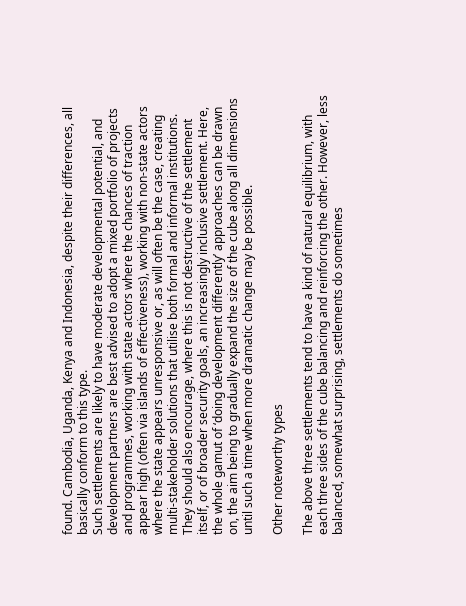found. Cambodia, Uganda, Kenya and Indonesia, despite their differences, all basically conform to this type.
Such settlements are likely to have moderate developmental potential, and development partners are best advised to adopt a mixed portfolio of projects and programmes, working with state actors where the chances of traction appear high (often via islands of effectiveness), working with non-state actors where the state appears unresponsive or, as will often be the case, creating multi-stakeholder solutions that utilise both formal and informal institutions. They should also encourage, where this is not destructive of the settlement itself, or of broader security goals, an increasingly inclusive settlement. Here, the whole gamut of ‘doing development differently’ approaches can be drawn on, the aim being to gradually expand the size of the cube along all dimensions until such a time when more dramatic change may be possible.

Other noteworthy types

The above three settlements tend to have a kind of natural equilibrium, with each three sides of the cube balancing and reinforcing the other. However, less balanced, somewhat surprising, settlements do sometimes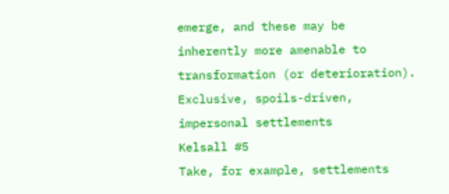emerge, and these may be inherently more amenable to transformation (or deterioration).
Exclusive, spoils-driven, impersonal settlements
Kelsall #5
Take, for example, settlements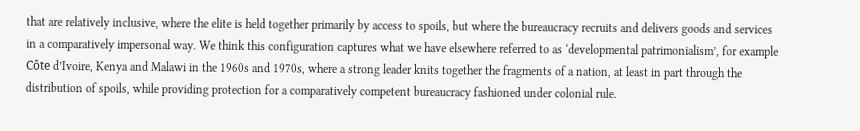that are relatively inclusive, where the elite is held together primarily by access to spoils, but where the bureaucracy recruits and delivers goods and services in a comparatively impersonal way. We think this configuration captures what we have elsewhere referred to as ‘developmental patrimonialism’, for example Côte d’Ivoire, Kenya and Malawi in the 1960s and 1970s, where a strong leader knits together the fragments of a nation, at least in part through the distribution of spoils, while providing protection for a comparatively competent bureaucracy fashioned under colonial rule.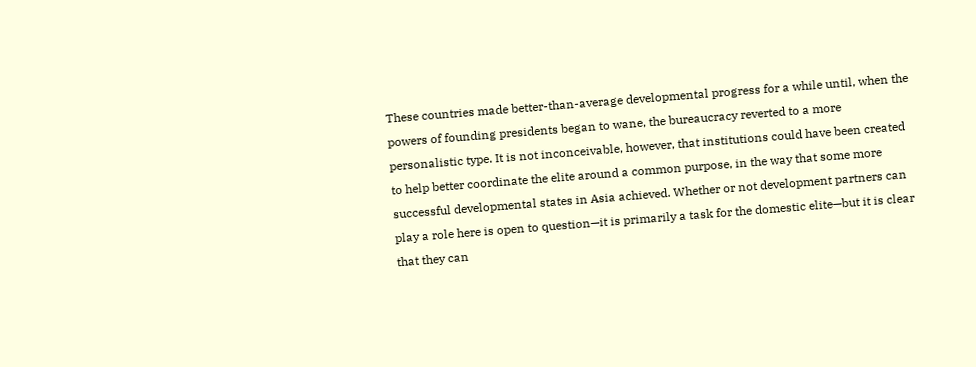These countries made better-than-average developmental progress for a while until, when the powers of founding presidents began to wane, the bureaucracy reverted to a more personalistic type. It is not inconceivable, however, that institutions could have been created to help better coordinate the elite around a common purpose, in the way that some more successful developmental states in Asia achieved. Whether or not development partners can play a role here is open to question—it is primarily a task for the domestic elite—but it is clear that they can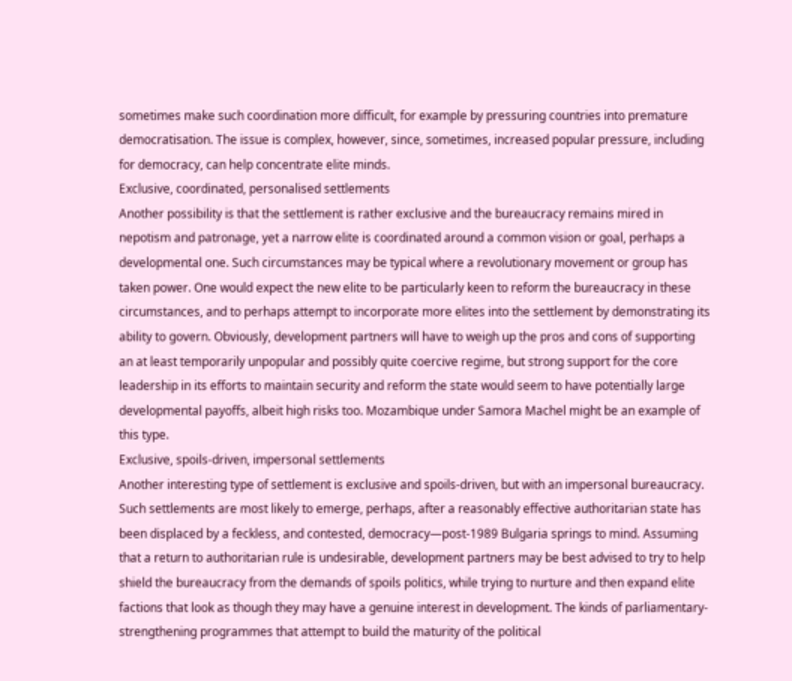sometimes make such coordination more difficult, for example by pressuring countries into premature democratisation. The issue is complex, however, since, sometimes, increased popular pressure, including for democracy, can help concentrate elite minds.
Exclusive, coordinated, personalised settlements
Another possibility is that the settlement is rather exclusive and the bureaucracy remains mired in nepotism and patronage, yet a narrow elite is coordinated around a common vision or goal, perhaps a developmental one. Such circumstances may be typical where a revolutionary movement or group has taken power. One would expect the new elite to be particularly keen to reform the bureaucracy in these circumstances, and to perhaps attempt to incorporate more elites into the settlement by demonstrating its ability to govern. Obviously, development partners will have to weigh up the pros and cons of supporting an at least temporarily unpopular and possibly quite coercive regime, but strong support for the core leadership in its efforts to maintain security and reform the state would seem to have potentially large developmental payoffs, albeit high risks too. Mozambique under Samora Machel might be an example of this type.
Exclusive, spoils-driven, impersonal settlements
Another interesting type of settlement is exclusive and spoils-driven, but with an impersonal bureaucracy. Such settlements are most likely to emerge, perhaps, after a reasonably effective authoritarian state has been displaced by a feckless, and contested, democracy—post-1989 Bulgaria springs to mind. Assuming that a return to authoritarian rule is undesirable, development partners may be best advised to try to help shield the bureaucracy from the demands of spoils politics, while trying to nurture and then expand elite factions that look as though they may have a genuine interest in development. The kinds of parliamentary-strengthening programmes that attempt to build the maturity of the political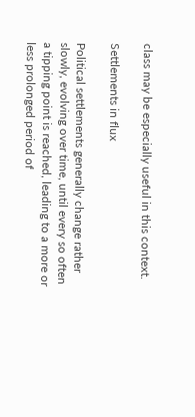class may be especially useful in this context.

Settlements in flux

Political settlements generally change rather slowly, evolving over time, until every so often a tipping point is reached, leading to a more or less prolonged period of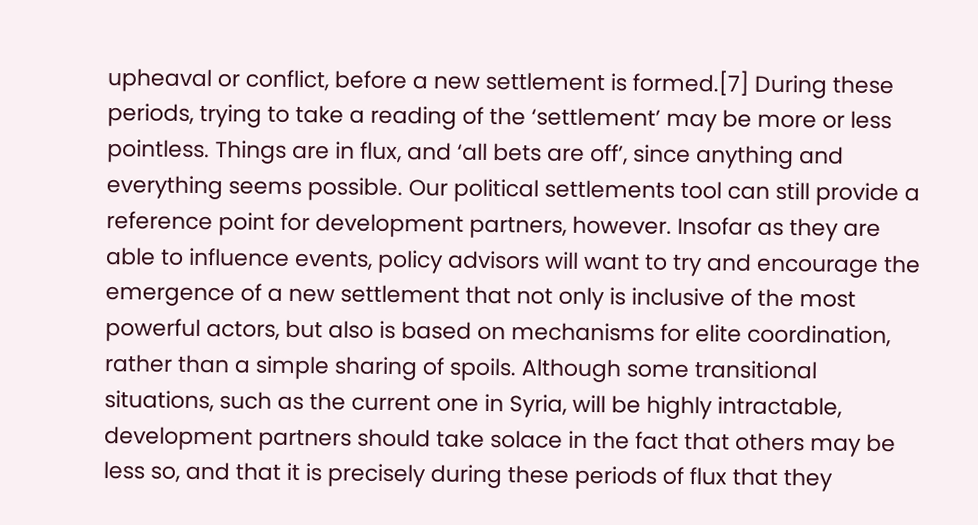upheaval or conflict, before a new settlement is formed.[7] During these periods, trying to take a reading of the ‘settlement’ may be more or less pointless. Things are in flux, and ‘all bets are off’, since anything and everything seems possible. Our political settlements tool can still provide a reference point for development partners, however. Insofar as they are able to influence events, policy advisors will want to try and encourage the emergence of a new settlement that not only is inclusive of the most powerful actors, but also is based on mechanisms for elite coordination, rather than a simple sharing of spoils. Although some transitional situations, such as the current one in Syria, will be highly intractable, development partners should take solace in the fact that others may be less so, and that it is precisely during these periods of flux that they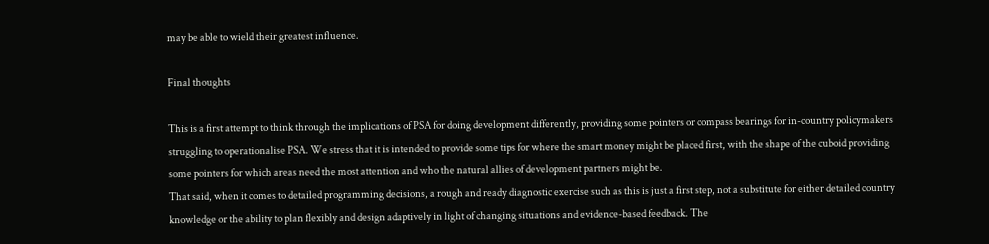may be able to wield their greatest influence.

Final thoughts

This is a first attempt to think through the implications of PSA for doing development differently, providing some pointers or compass bearings for in-country policymakers struggling to operationalise PSA. We stress that it is intended to provide some tips for where the smart money might be placed first, with the shape of the cuboid providing some pointers for which areas need the most attention and who the natural allies of development partners might be.
That said, when it comes to detailed programming decisions, a rough and ready diagnostic exercise such as this is just a first step, not a substitute for either detailed country knowledge or the ability to plan flexibly and design adaptively in light of changing situations and evidence-based feedback. The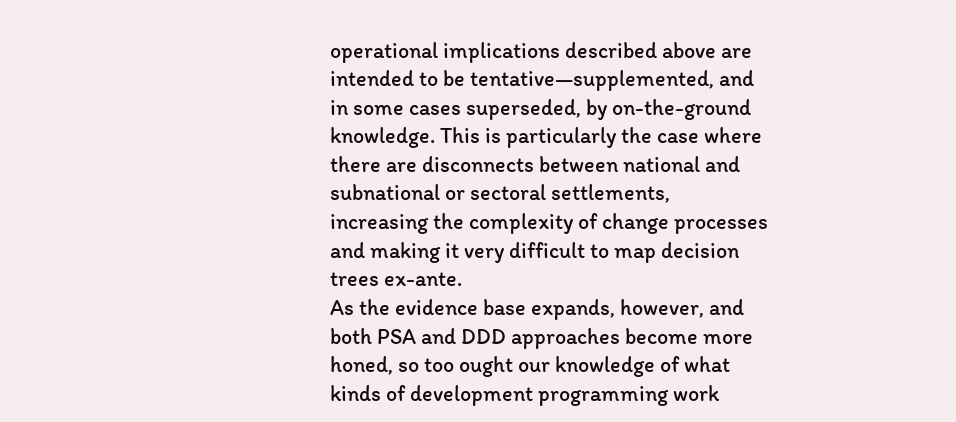operational implications described above are intended to be tentative—supplemented, and in some cases superseded, by on-the-ground knowledge. This is particularly the case where there are disconnects between national and subnational or sectoral settlements, increasing the complexity of change processes and making it very difficult to map decision trees ex-ante.
As the evidence base expands, however, and both PSA and DDD approaches become more honed, so too ought our knowledge of what kinds of development programming work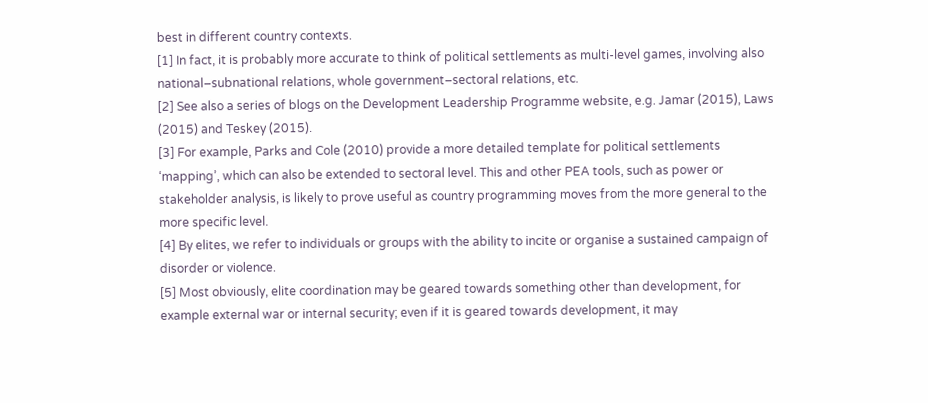best in different country contexts.
[1] In fact, it is probably more accurate to think of political settlements as multi-level games, involving also national–subnational relations, whole government–sectoral relations, etc.
[2] See also a series of blogs on the Development Leadership Programme website, e.g. Jamar (2015), Laws (2015) and Teskey (2015).
[3] For example, Parks and Cole (2010) provide a more detailed template for political settlements ‘mapping’, which can also be extended to sectoral level. This and other PEA tools, such as power or stakeholder analysis, is likely to prove useful as country programming moves from the more general to the more specific level.
[4] By elites, we refer to individuals or groups with the ability to incite or organise a sustained campaign of disorder or violence.
[5] Most obviously, elite coordination may be geared towards something other than development, for example external war or internal security; even if it is geared towards development, it may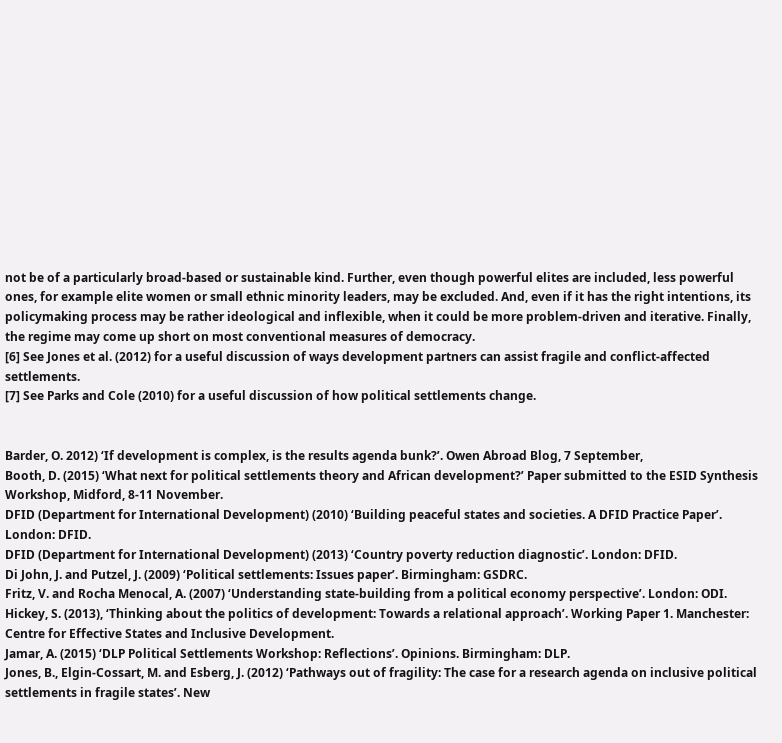not be of a particularly broad-based or sustainable kind. Further, even though powerful elites are included, less powerful ones, for example elite women or small ethnic minority leaders, may be excluded. And, even if it has the right intentions, its policymaking process may be rather ideological and inflexible, when it could be more problem-driven and iterative. Finally, the regime may come up short on most conventional measures of democracy.
[6] See Jones et al. (2012) for a useful discussion of ways development partners can assist fragile and conflict-affected settlements.
[7] See Parks and Cole (2010) for a useful discussion of how political settlements change.


Barder, O. 2012) ‘If development is complex, is the results agenda bunk?’. Owen Abroad Blog, 7 September,
Booth, D. (2015) ‘What next for political settlements theory and African development?’ Paper submitted to the ESID Synthesis Workshop, Midford, 8-11 November.
DFID (Department for International Development) (2010) ‘Building peaceful states and societies. A DFID Practice Paper’. London: DFID.
DFID (Department for International Development) (2013) ‘Country poverty reduction diagnostic’. London: DFID.
Di John, J. and Putzel, J. (2009) ‘Political settlements: Issues paper’. Birmingham: GSDRC.
Fritz, V. and Rocha Menocal, A. (2007) ‘Understanding state-building from a political economy perspective’. London: ODI.
Hickey, S. (2013), ‘Thinking about the politics of development: Towards a relational approach’. Working Paper 1. Manchester: Centre for Effective States and Inclusive Development.
Jamar, A. (2015) ‘DLP Political Settlements Workshop: Reflections’. Opinions. Birmingham: DLP.
Jones, B., Elgin-Cossart, M. and Esberg, J. (2012) ‘Pathways out of fragility: The case for a research agenda on inclusive political settlements in fragile states’. New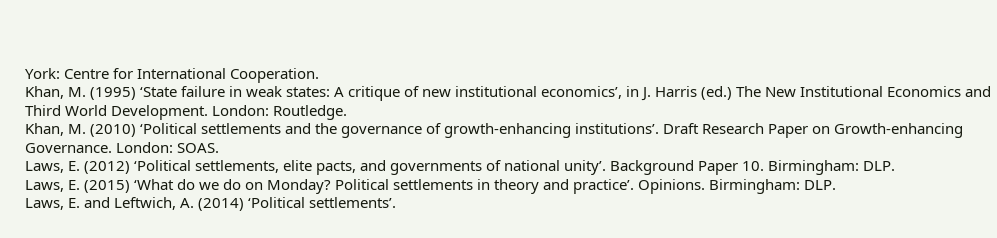York: Centre for International Cooperation.
Khan, M. (1995) ‘State failure in weak states: A critique of new institutional economics’, in J. Harris (ed.) The New Institutional Economics and Third World Development. London: Routledge.
Khan, M. (2010) ‘Political settlements and the governance of growth-enhancing institutions’. Draft Research Paper on Growth-enhancing Governance. London: SOAS.
Laws, E. (2012) ‘Political settlements, elite pacts, and governments of national unity’. Background Paper 10. Birmingham: DLP.
Laws, E. (2015) ‘What do we do on Monday? Political settlements in theory and practice’. Opinions. Birmingham: DLP.
Laws, E. and Leftwich, A. (2014) ‘Political settlements’.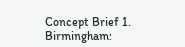Concept Brief 1. Birmingham: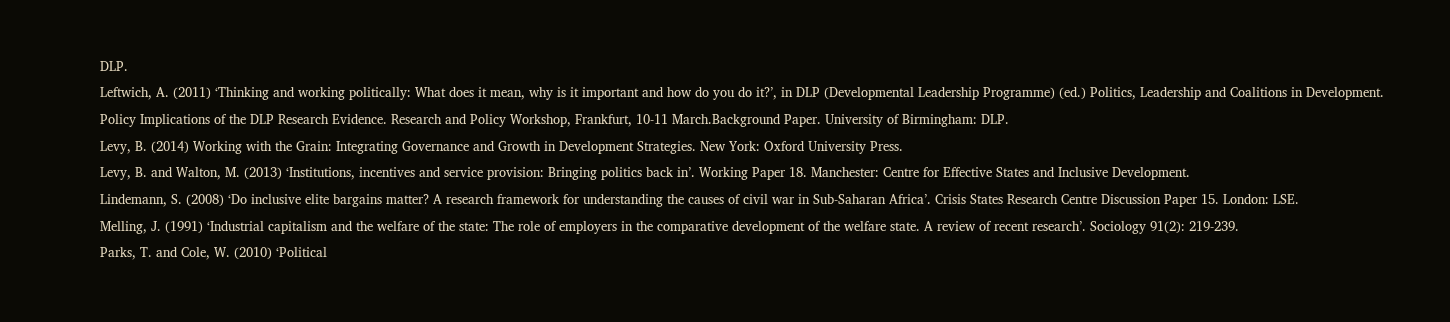DLP.
Leftwich, A. (2011) ‘Thinking and working politically: What does it mean, why is it important and how do you do it?’, in DLP (Developmental Leadership Programme) (ed.) Politics, Leadership and Coalitions in Development. Policy Implications of the DLP Research Evidence. Research and Policy Workshop, Frankfurt, 10-11 March.Background Paper. University of Birmingham: DLP.
Levy, B. (2014) Working with the Grain: Integrating Governance and Growth in Development Strategies. New York: Oxford University Press.
Levy, B. and Walton, M. (2013) ‘Institutions, incentives and service provision: Bringing politics back in’. Working Paper 18. Manchester: Centre for Effective States and Inclusive Development.
Lindemann, S. (2008) ‘Do inclusive elite bargains matter? A research framework for understanding the causes of civil war in Sub-Saharan Africa’. Crisis States Research Centre Discussion Paper 15. London: LSE.
Melling, J. (1991) ‘Industrial capitalism and the welfare of the state: The role of employers in the comparative development of the welfare state. A review of recent research’. Sociology 91(2): 219-239.
Parks, T. and Cole, W. (2010) ‘Political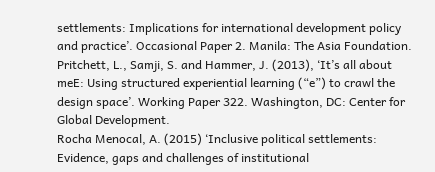settlements: Implications for international development policy and practice’. Occasional Paper 2. Manila: The Asia Foundation.
Pritchett, L., Samji, S. and Hammer, J. (2013), ‘It’s all about meE: Using structured experiential learning (“e”) to crawl the design space’. Working Paper 322. Washington, DC: Center for Global Development.
Rocha Menocal, A. (2015) ‘Inclusive political settlements: Evidence, gaps and challenges of institutional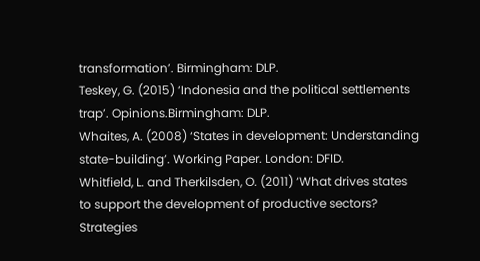transformation’. Birmingham: DLP.
Teskey, G. (2015) ‘Indonesia and the political settlements trap’. Opinions.Birmingham: DLP.
Whaites, A. (2008) ‘States in development: Understanding state-building’. Working Paper. London: DFID.
Whitfield, L. and Therkilsden, O. (2011) ‘What drives states to support the development of productive sectors? Strategies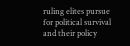ruling elites pursue for political survival and their policy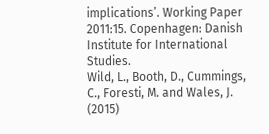implications’. Working Paper 2011:15. Copenhagen: Danish Institute for International Studies.
Wild, L., Booth, D., Cummings, C., Foresti, M. and Wales, J. (2015)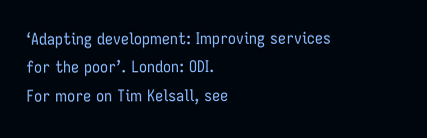‘Adapting development: Improving services for the poor’. London: ODI.
For more on Tim Kelsall, see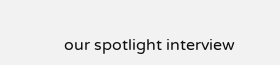our spotlight interview